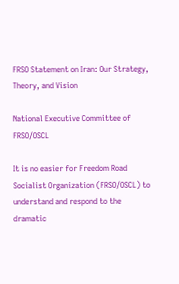FRSO Statement on Iran: Our Strategy, Theory, and Vision

National Executive Committee of FRSO/OSCL

It is no easier for Freedom Road Socialist Organization (FRSO/OSCL) to understand and respond to the dramatic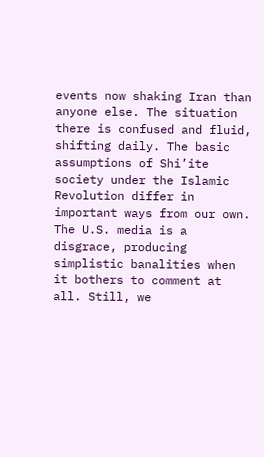events now shaking Iran than anyone else. The situation there is confused and fluid, shifting daily. The basic assumptions of Shi’ite society under the Islamic Revolution differ in important ways from our own. The U.S. media is a disgrace, producing simplistic banalities when it bothers to comment at all. Still, we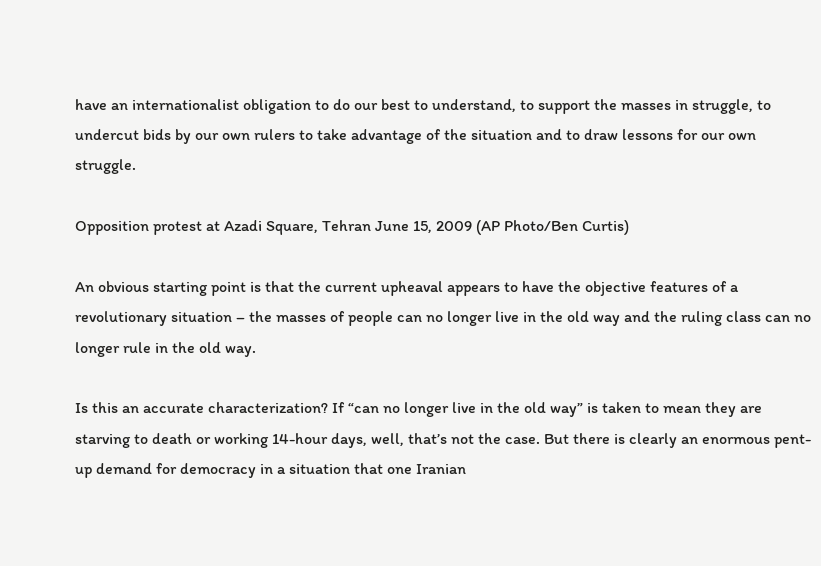have an internationalist obligation to do our best to understand, to support the masses in struggle, to undercut bids by our own rulers to take advantage of the situation and to draw lessons for our own struggle.

Opposition protest at Azadi Square, Tehran June 15, 2009 (AP Photo/Ben Curtis)

An obvious starting point is that the current upheaval appears to have the objective features of a revolutionary situation – the masses of people can no longer live in the old way and the ruling class can no longer rule in the old way.

Is this an accurate characterization? If “can no longer live in the old way” is taken to mean they are starving to death or working 14-hour days, well, that’s not the case. But there is clearly an enormous pent-up demand for democracy in a situation that one Iranian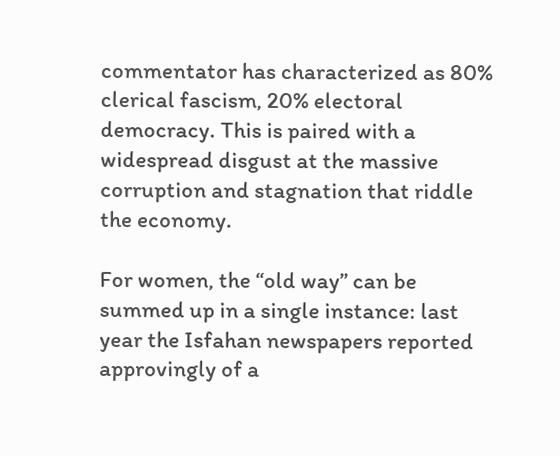commentator has characterized as 80% clerical fascism, 20% electoral democracy. This is paired with a widespread disgust at the massive corruption and stagnation that riddle the economy.

For women, the “old way” can be summed up in a single instance: last year the Isfahan newspapers reported approvingly of a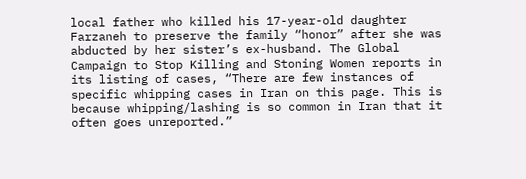local father who killed his 17-year-old daughter Farzaneh to preserve the family “honor” after she was abducted by her sister’s ex-husband. The Global Campaign to Stop Killing and Stoning Women reports in its listing of cases, “There are few instances of specific whipping cases in Iran on this page. This is because whipping/lashing is so common in Iran that it often goes unreported.”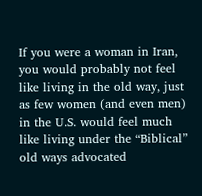If you were a woman in Iran, you would probably not feel like living in the old way, just as few women (and even men) in the U.S. would feel much like living under the “Biblical” old ways advocated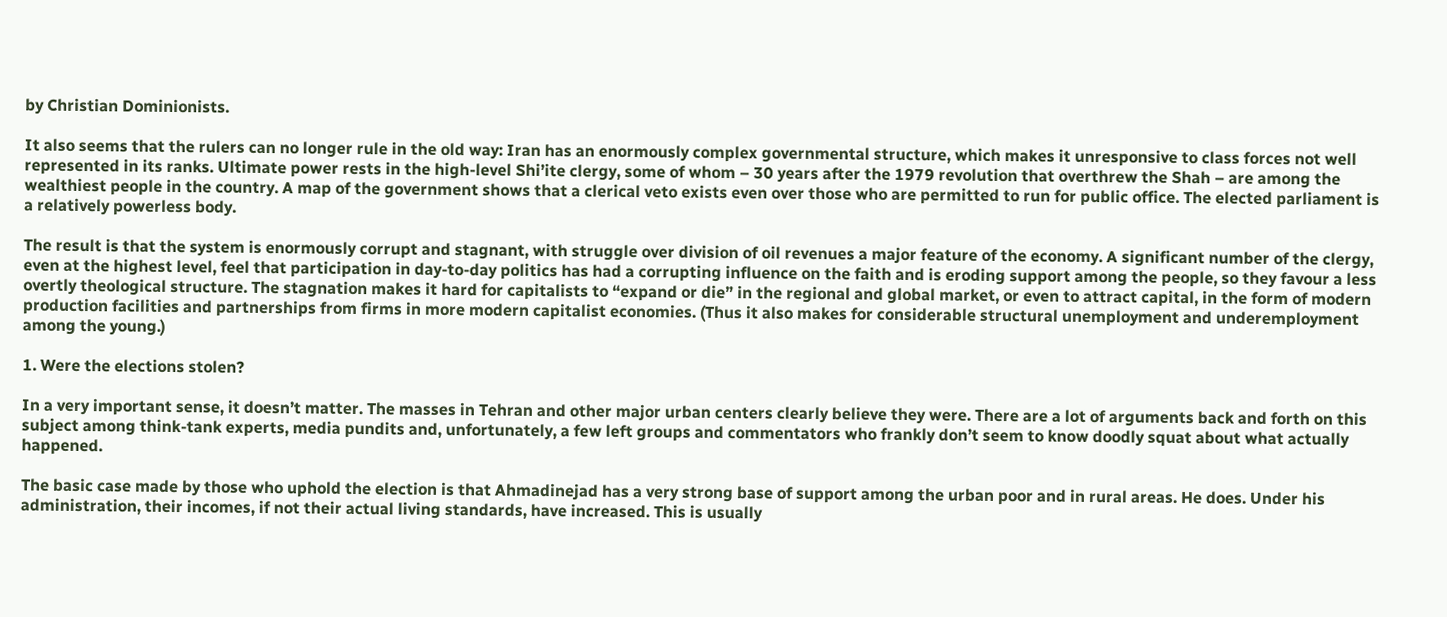by Christian Dominionists.

It also seems that the rulers can no longer rule in the old way: Iran has an enormously complex governmental structure, which makes it unresponsive to class forces not well represented in its ranks. Ultimate power rests in the high-level Shi’ite clergy, some of whom – 30 years after the 1979 revolution that overthrew the Shah – are among the wealthiest people in the country. A map of the government shows that a clerical veto exists even over those who are permitted to run for public office. The elected parliament is a relatively powerless body.

The result is that the system is enormously corrupt and stagnant, with struggle over division of oil revenues a major feature of the economy. A significant number of the clergy, even at the highest level, feel that participation in day-to-day politics has had a corrupting influence on the faith and is eroding support among the people, so they favour a less overtly theological structure. The stagnation makes it hard for capitalists to “expand or die” in the regional and global market, or even to attract capital, in the form of modern production facilities and partnerships from firms in more modern capitalist economies. (Thus it also makes for considerable structural unemployment and underemployment among the young.)

1. Were the elections stolen?

In a very important sense, it doesn’t matter. The masses in Tehran and other major urban centers clearly believe they were. There are a lot of arguments back and forth on this subject among think-tank experts, media pundits and, unfortunately, a few left groups and commentators who frankly don’t seem to know doodly squat about what actually happened.

The basic case made by those who uphold the election is that Ahmadinejad has a very strong base of support among the urban poor and in rural areas. He does. Under his administration, their incomes, if not their actual living standards, have increased. This is usually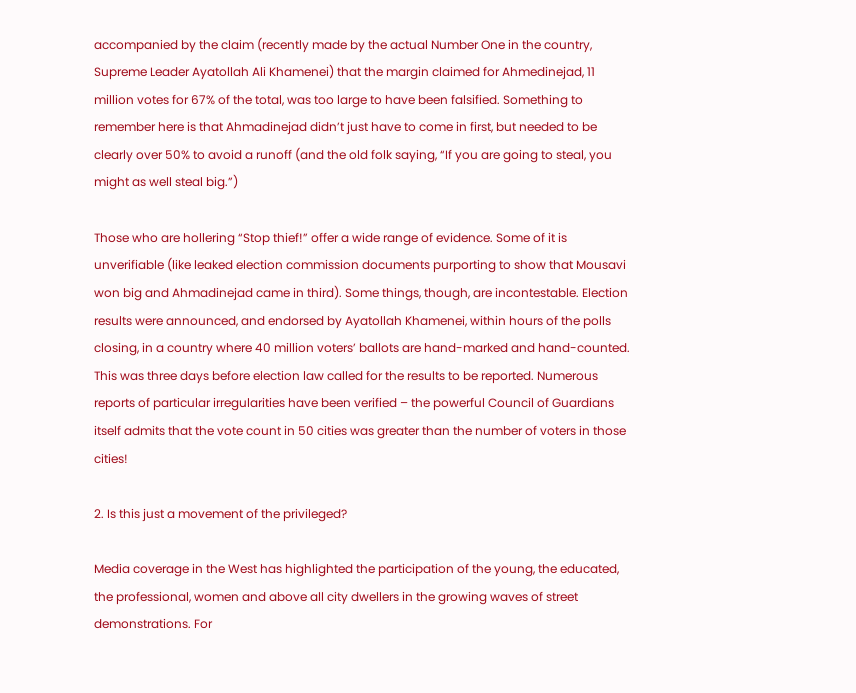accompanied by the claim (recently made by the actual Number One in the country, Supreme Leader Ayatollah Ali Khamenei) that the margin claimed for Ahmedinejad, 11 million votes for 67% of the total, was too large to have been falsified. Something to remember here is that Ahmadinejad didn’t just have to come in first, but needed to be clearly over 50% to avoid a runoff (and the old folk saying, “If you are going to steal, you might as well steal big.”)

Those who are hollering “Stop thief!” offer a wide range of evidence. Some of it is unverifiable (like leaked election commission documents purporting to show that Mousavi won big and Ahmadinejad came in third). Some things, though, are incontestable. Election results were announced, and endorsed by Ayatollah Khamenei, within hours of the polls closing, in a country where 40 million voters’ ballots are hand-marked and hand-counted. This was three days before election law called for the results to be reported. Numerous reports of particular irregularities have been verified – the powerful Council of Guardians itself admits that the vote count in 50 cities was greater than the number of voters in those cities!

2. Is this just a movement of the privileged?

Media coverage in the West has highlighted the participation of the young, the educated, the professional, women and above all city dwellers in the growing waves of street demonstrations. For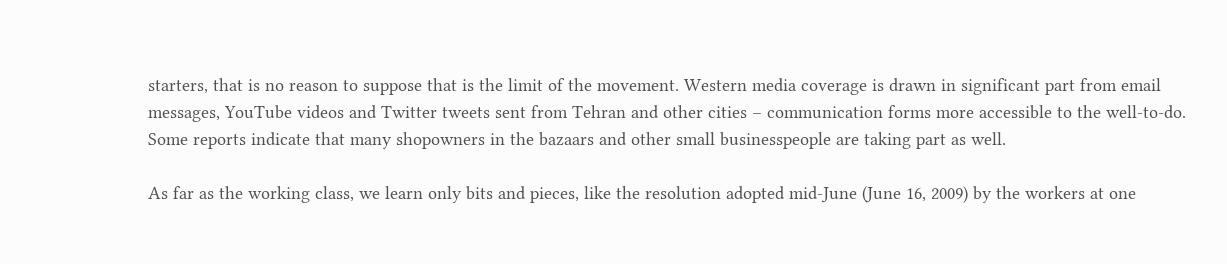starters, that is no reason to suppose that is the limit of the movement. Western media coverage is drawn in significant part from email messages, YouTube videos and Twitter tweets sent from Tehran and other cities – communication forms more accessible to the well-to-do. Some reports indicate that many shopowners in the bazaars and other small businesspeople are taking part as well.

As far as the working class, we learn only bits and pieces, like the resolution adopted mid-June (June 16, 2009) by the workers at one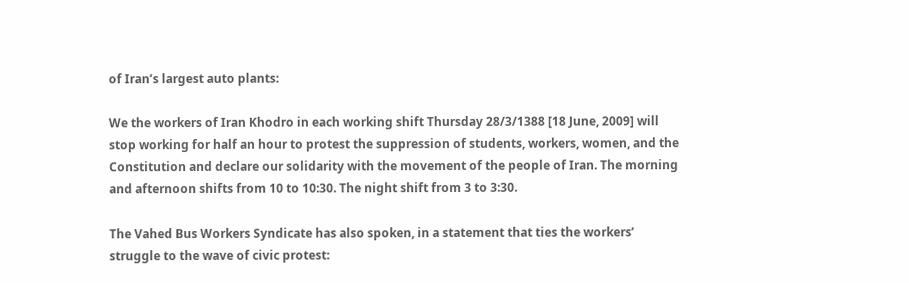of Iran’s largest auto plants:

We the workers of Iran Khodro in each working shift Thursday 28/3/1388 [18 June, 2009] will stop working for half an hour to protest the suppression of students, workers, women, and the Constitution and declare our solidarity with the movement of the people of Iran. The morning and afternoon shifts from 10 to 10:30. The night shift from 3 to 3:30.

The Vahed Bus Workers Syndicate has also spoken, in a statement that ties the workers’ struggle to the wave of civic protest: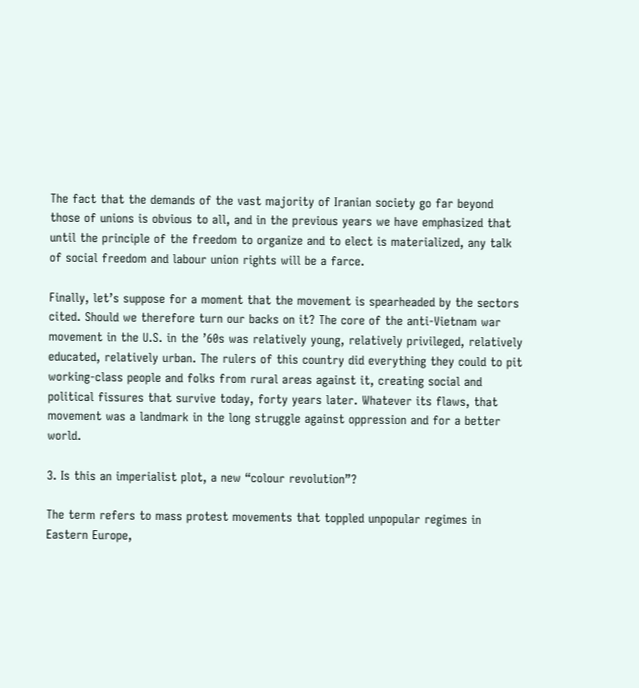The fact that the demands of the vast majority of Iranian society go far beyond those of unions is obvious to all, and in the previous years we have emphasized that until the principle of the freedom to organize and to elect is materialized, any talk of social freedom and labour union rights will be a farce.

Finally, let’s suppose for a moment that the movement is spearheaded by the sectors cited. Should we therefore turn our backs on it? The core of the anti-Vietnam war movement in the U.S. in the ’60s was relatively young, relatively privileged, relatively educated, relatively urban. The rulers of this country did everything they could to pit working-class people and folks from rural areas against it, creating social and political fissures that survive today, forty years later. Whatever its flaws, that movement was a landmark in the long struggle against oppression and for a better world.

3. Is this an imperialist plot, a new “colour revolution”?

The term refers to mass protest movements that toppled unpopular regimes in Eastern Europe,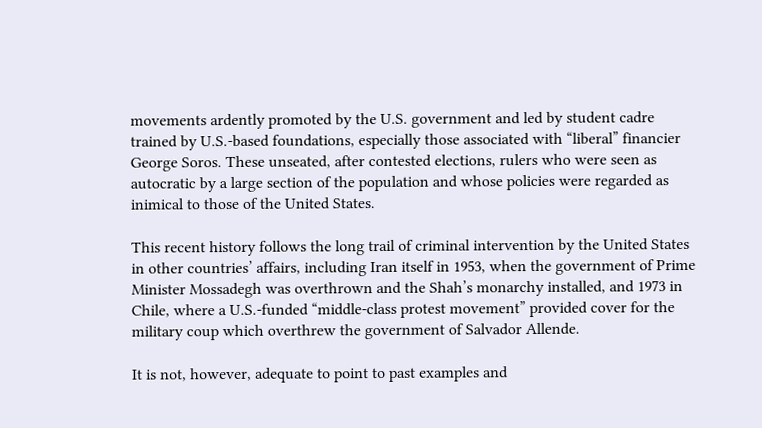movements ardently promoted by the U.S. government and led by student cadre trained by U.S.-based foundations, especially those associated with “liberal” financier George Soros. These unseated, after contested elections, rulers who were seen as autocratic by a large section of the population and whose policies were regarded as inimical to those of the United States.

This recent history follows the long trail of criminal intervention by the United States in other countries’ affairs, including Iran itself in 1953, when the government of Prime Minister Mossadegh was overthrown and the Shah’s monarchy installed, and 1973 in Chile, where a U.S.-funded “middle-class protest movement” provided cover for the military coup which overthrew the government of Salvador Allende.

It is not, however, adequate to point to past examples and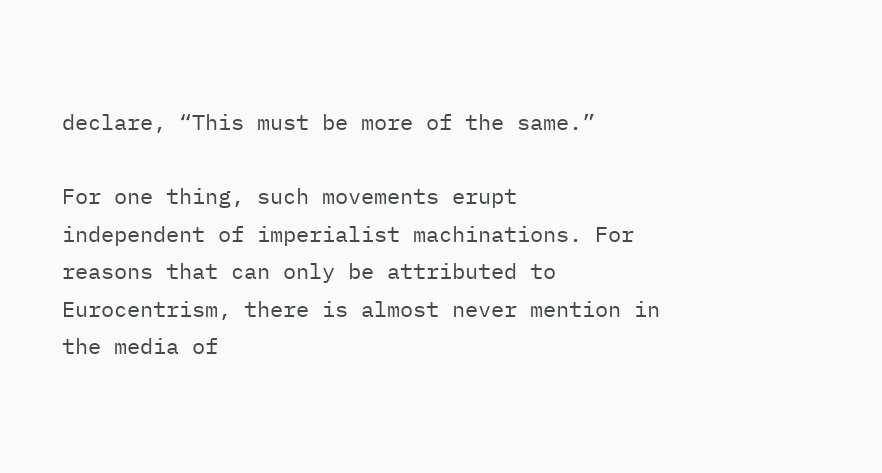declare, “This must be more of the same.”

For one thing, such movements erupt independent of imperialist machinations. For reasons that can only be attributed to Eurocentrism, there is almost never mention in the media of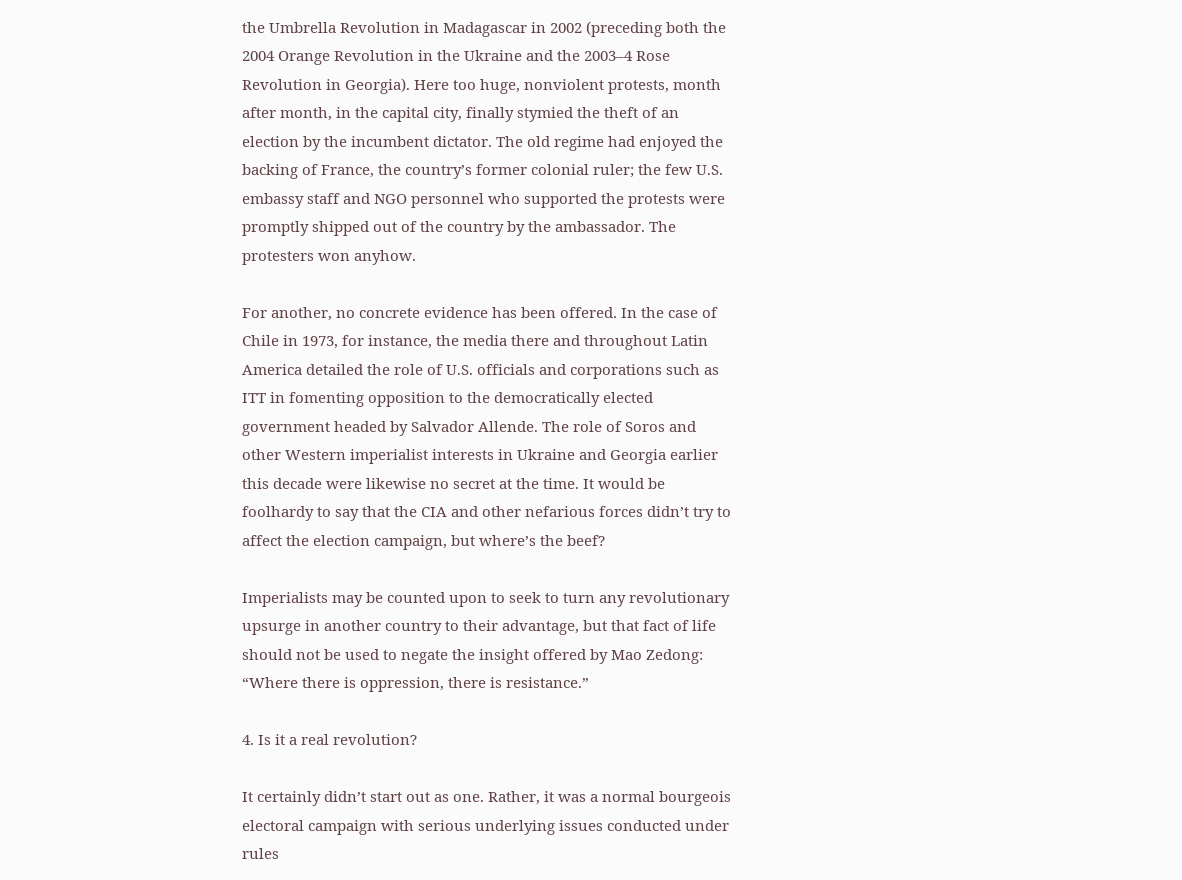the Umbrella Revolution in Madagascar in 2002 (preceding both the 2004 Orange Revolution in the Ukraine and the 2003–4 Rose Revolution in Georgia). Here too huge, nonviolent protests, month after month, in the capital city, finally stymied the theft of an election by the incumbent dictator. The old regime had enjoyed the backing of France, the country’s former colonial ruler; the few U.S. embassy staff and NGO personnel who supported the protests were promptly shipped out of the country by the ambassador. The protesters won anyhow.

For another, no concrete evidence has been offered. In the case of Chile in 1973, for instance, the media there and throughout Latin America detailed the role of U.S. officials and corporations such as ITT in fomenting opposition to the democratically elected government headed by Salvador Allende. The role of Soros and other Western imperialist interests in Ukraine and Georgia earlier this decade were likewise no secret at the time. It would be foolhardy to say that the CIA and other nefarious forces didn’t try to affect the election campaign, but where’s the beef?

Imperialists may be counted upon to seek to turn any revolutionary upsurge in another country to their advantage, but that fact of life should not be used to negate the insight offered by Mao Zedong: “Where there is oppression, there is resistance.”

4. Is it a real revolution?

It certainly didn’t start out as one. Rather, it was a normal bourgeois electoral campaign with serious underlying issues conducted under rules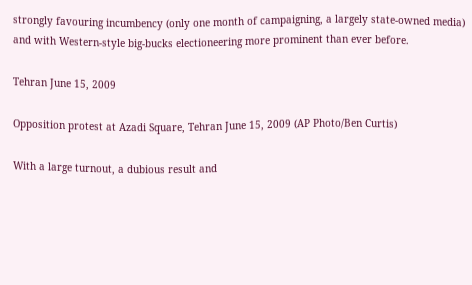strongly favouring incumbency (only one month of campaigning, a largely state-owned media) and with Western-style big-bucks electioneering more prominent than ever before.

Tehran June 15, 2009

Opposition protest at Azadi Square, Tehran June 15, 2009 (AP Photo/Ben Curtis)

With a large turnout, a dubious result and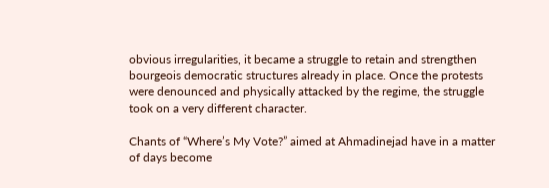obvious irregularities, it became a struggle to retain and strengthen bourgeois democratic structures already in place. Once the protests were denounced and physically attacked by the regime, the struggle took on a very different character.

Chants of “Where’s My Vote?” aimed at Ahmadinejad have in a matter of days become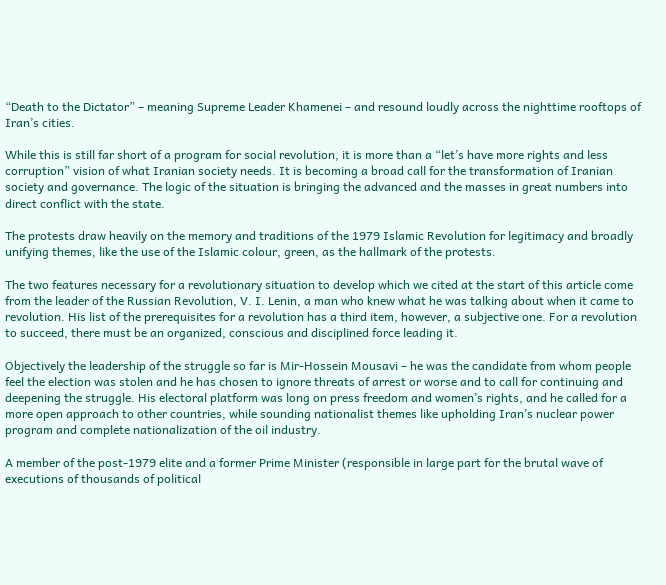“Death to the Dictator” – meaning Supreme Leader Khamenei – and resound loudly across the nighttime rooftops of Iran’s cities.

While this is still far short of a program for social revolution, it is more than a “let’s have more rights and less corruption” vision of what Iranian society needs. It is becoming a broad call for the transformation of Iranian society and governance. The logic of the situation is bringing the advanced and the masses in great numbers into direct conflict with the state.

The protests draw heavily on the memory and traditions of the 1979 Islamic Revolution for legitimacy and broadly unifying themes, like the use of the Islamic colour, green, as the hallmark of the protests.

The two features necessary for a revolutionary situation to develop which we cited at the start of this article come from the leader of the Russian Revolution, V. I. Lenin, a man who knew what he was talking about when it came to revolution. His list of the prerequisites for a revolution has a third item, however, a subjective one. For a revolution to succeed, there must be an organized, conscious and disciplined force leading it.

Objectively the leadership of the struggle so far is Mir-Hossein Mousavi – he was the candidate from whom people feel the election was stolen and he has chosen to ignore threats of arrest or worse and to call for continuing and deepening the struggle. His electoral platform was long on press freedom and women’s rights, and he called for a more open approach to other countries, while sounding nationalist themes like upholding Iran’s nuclear power program and complete nationalization of the oil industry.

A member of the post-1979 elite and a former Prime Minister (responsible in large part for the brutal wave of executions of thousands of political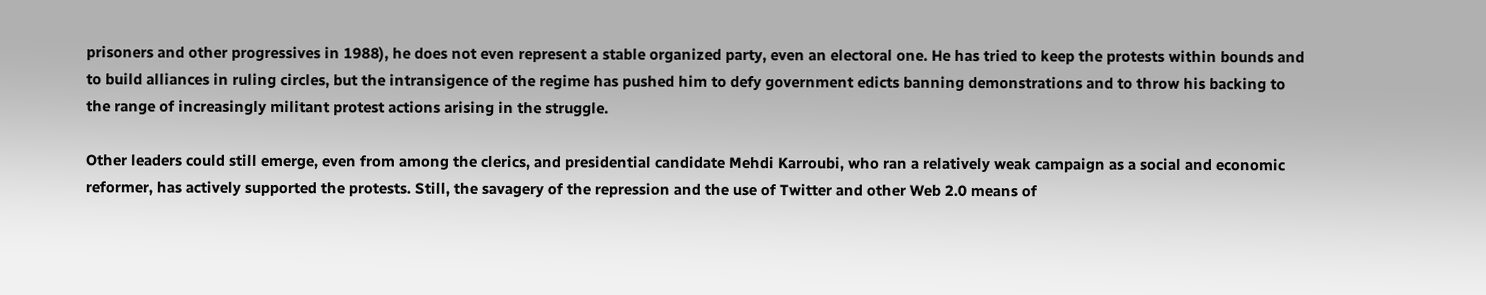prisoners and other progressives in 1988), he does not even represent a stable organized party, even an electoral one. He has tried to keep the protests within bounds and to build alliances in ruling circles, but the intransigence of the regime has pushed him to defy government edicts banning demonstrations and to throw his backing to the range of increasingly militant protest actions arising in the struggle.

Other leaders could still emerge, even from among the clerics, and presidential candidate Mehdi Karroubi, who ran a relatively weak campaign as a social and economic reformer, has actively supported the protests. Still, the savagery of the repression and the use of Twitter and other Web 2.0 means of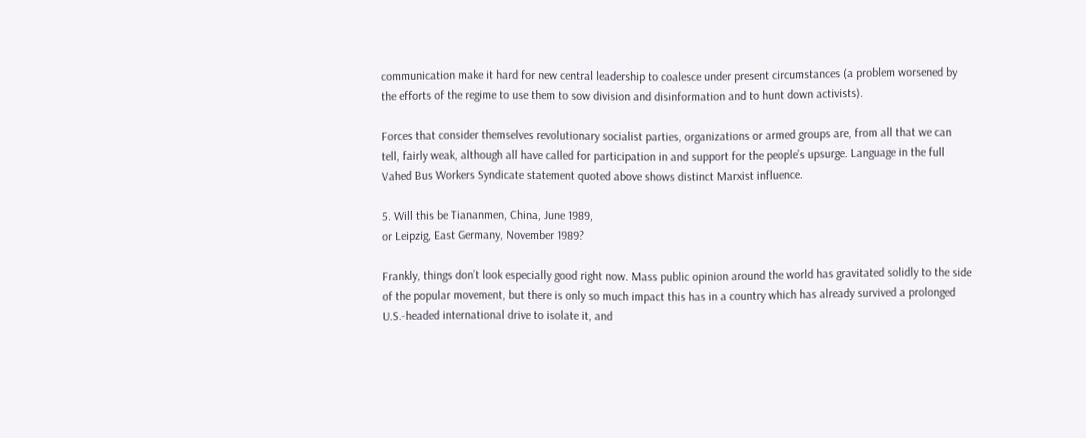communication make it hard for new central leadership to coalesce under present circumstances (a problem worsened by the efforts of the regime to use them to sow division and disinformation and to hunt down activists).

Forces that consider themselves revolutionary socialist parties, organizations or armed groups are, from all that we can tell, fairly weak, although all have called for participation in and support for the people’s upsurge. Language in the full Vahed Bus Workers Syndicate statement quoted above shows distinct Marxist influence.

5. Will this be Tiananmen, China, June 1989,
or Leipzig, East Germany, November 1989?

Frankly, things don’t look especially good right now. Mass public opinion around the world has gravitated solidly to the side of the popular movement, but there is only so much impact this has in a country which has already survived a prolonged U.S.-headed international drive to isolate it, and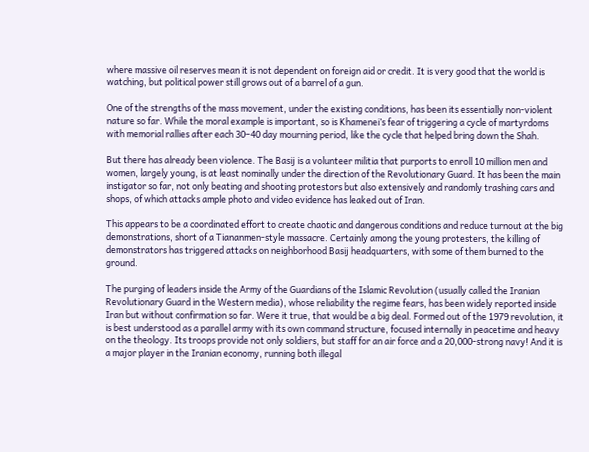where massive oil reserves mean it is not dependent on foreign aid or credit. It is very good that the world is watching, but political power still grows out of a barrel of a gun.

One of the strengths of the mass movement, under the existing conditions, has been its essentially non-violent nature so far. While the moral example is important, so is Khamenei’s fear of triggering a cycle of martyrdoms with memorial rallies after each 30–40 day mourning period, like the cycle that helped bring down the Shah.

But there has already been violence. The Basij is a volunteer militia that purports to enroll 10 million men and women, largely young, is at least nominally under the direction of the Revolutionary Guard. It has been the main instigator so far, not only beating and shooting protestors but also extensively and randomly trashing cars and shops, of which attacks ample photo and video evidence has leaked out of Iran.

This appears to be a coordinated effort to create chaotic and dangerous conditions and reduce turnout at the big demonstrations, short of a Tiananmen-style massacre. Certainly among the young protesters, the killing of demonstrators has triggered attacks on neighborhood Basij headquarters, with some of them burned to the ground.

The purging of leaders inside the Army of the Guardians of the Islamic Revolution (usually called the Iranian Revolutionary Guard in the Western media), whose reliability the regime fears, has been widely reported inside Iran but without confirmation so far. Were it true, that would be a big deal. Formed out of the 1979 revolution, it is best understood as a parallel army with its own command structure, focused internally in peacetime and heavy on the theology. Its troops provide not only soldiers, but staff for an air force and a 20,000-strong navy! And it is a major player in the Iranian economy, running both illegal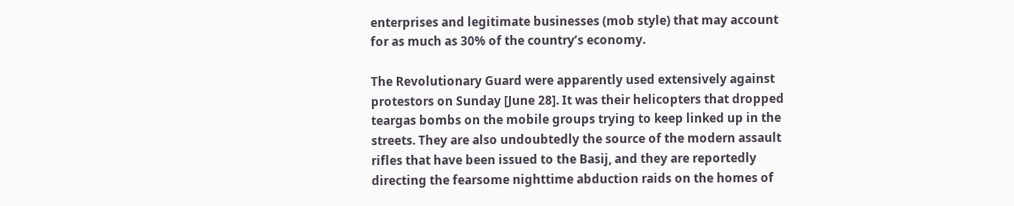enterprises and legitimate businesses (mob style) that may account for as much as 30% of the country’s economy.

The Revolutionary Guard were apparently used extensively against protestors on Sunday [June 28]. It was their helicopters that dropped teargas bombs on the mobile groups trying to keep linked up in the streets. They are also undoubtedly the source of the modern assault rifles that have been issued to the Basij, and they are reportedly directing the fearsome nighttime abduction raids on the homes of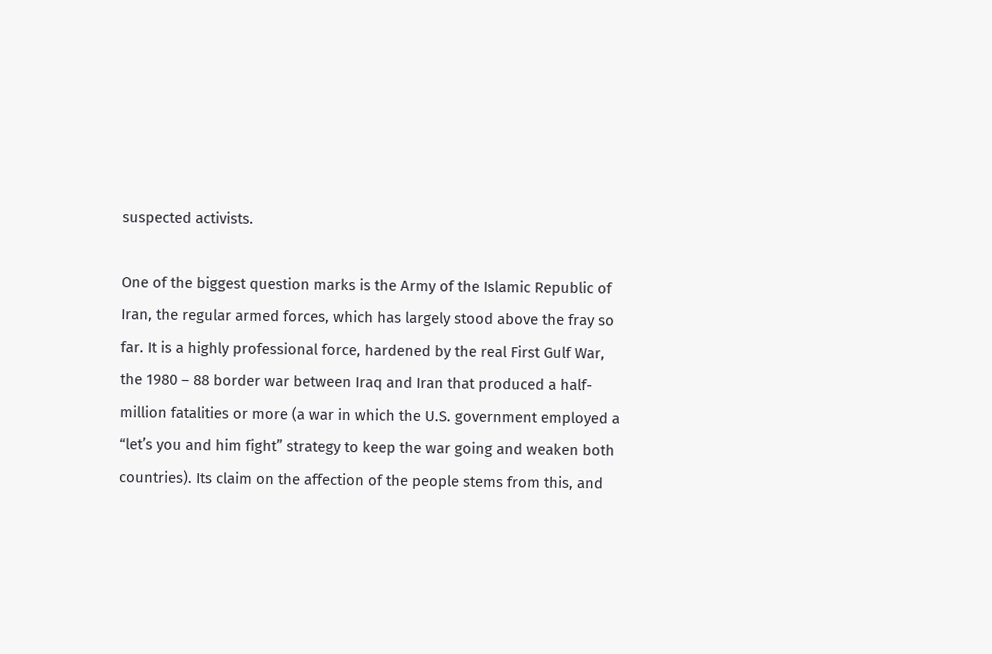suspected activists.

One of the biggest question marks is the Army of the Islamic Republic of Iran, the regular armed forces, which has largely stood above the fray so far. It is a highly professional force, hardened by the real First Gulf War, the 1980 – 88 border war between Iraq and Iran that produced a half-million fatalities or more (a war in which the U.S. government employed a “let’s you and him fight” strategy to keep the war going and weaken both countries). Its claim on the affection of the people stems from this, and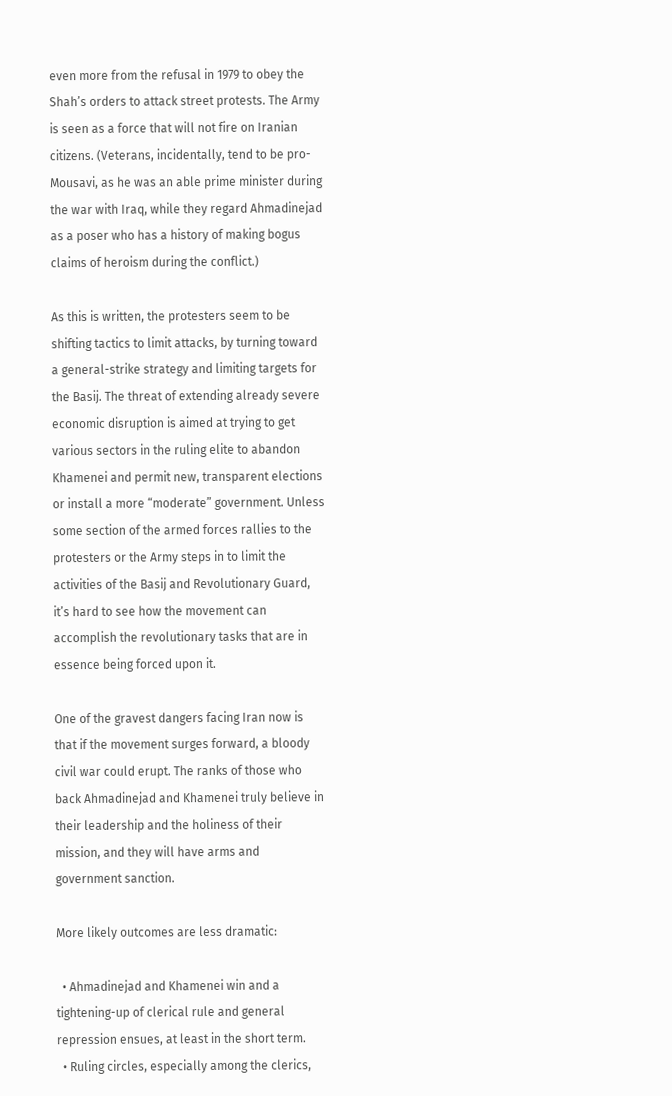even more from the refusal in 1979 to obey the Shah’s orders to attack street protests. The Army is seen as a force that will not fire on Iranian citizens. (Veterans, incidentally, tend to be pro-Mousavi, as he was an able prime minister during the war with Iraq, while they regard Ahmadinejad as a poser who has a history of making bogus claims of heroism during the conflict.)

As this is written, the protesters seem to be shifting tactics to limit attacks, by turning toward a general-strike strategy and limiting targets for the Basij. The threat of extending already severe economic disruption is aimed at trying to get various sectors in the ruling elite to abandon Khamenei and permit new, transparent elections or install a more “moderate” government. Unless some section of the armed forces rallies to the protesters or the Army steps in to limit the activities of the Basij and Revolutionary Guard, it’s hard to see how the movement can accomplish the revolutionary tasks that are in essence being forced upon it.

One of the gravest dangers facing Iran now is that if the movement surges forward, a bloody civil war could erupt. The ranks of those who back Ahmadinejad and Khamenei truly believe in their leadership and the holiness of their mission, and they will have arms and government sanction.

More likely outcomes are less dramatic:

  • Ahmadinejad and Khamenei win and a tightening-up of clerical rule and general repression ensues, at least in the short term.
  • Ruling circles, especially among the clerics,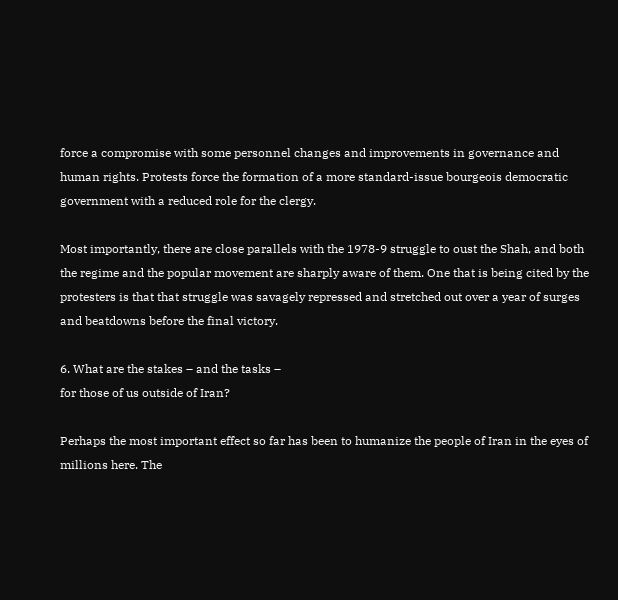force a compromise with some personnel changes and improvements in governance and human rights. Protests force the formation of a more standard-issue bourgeois democratic government with a reduced role for the clergy.

Most importantly, there are close parallels with the 1978-9 struggle to oust the Shah, and both the regime and the popular movement are sharply aware of them. One that is being cited by the protesters is that that struggle was savagely repressed and stretched out over a year of surges and beatdowns before the final victory.

6. What are the stakes – and the tasks –
for those of us outside of Iran?

Perhaps the most important effect so far has been to humanize the people of Iran in the eyes of millions here. The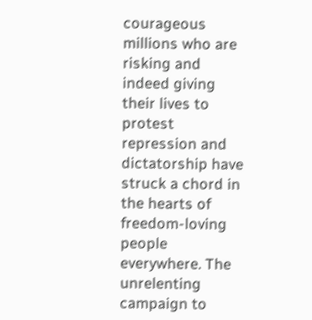courageous millions who are risking and indeed giving their lives to protest repression and dictatorship have struck a chord in the hearts of freedom-loving people everywhere. The unrelenting campaign to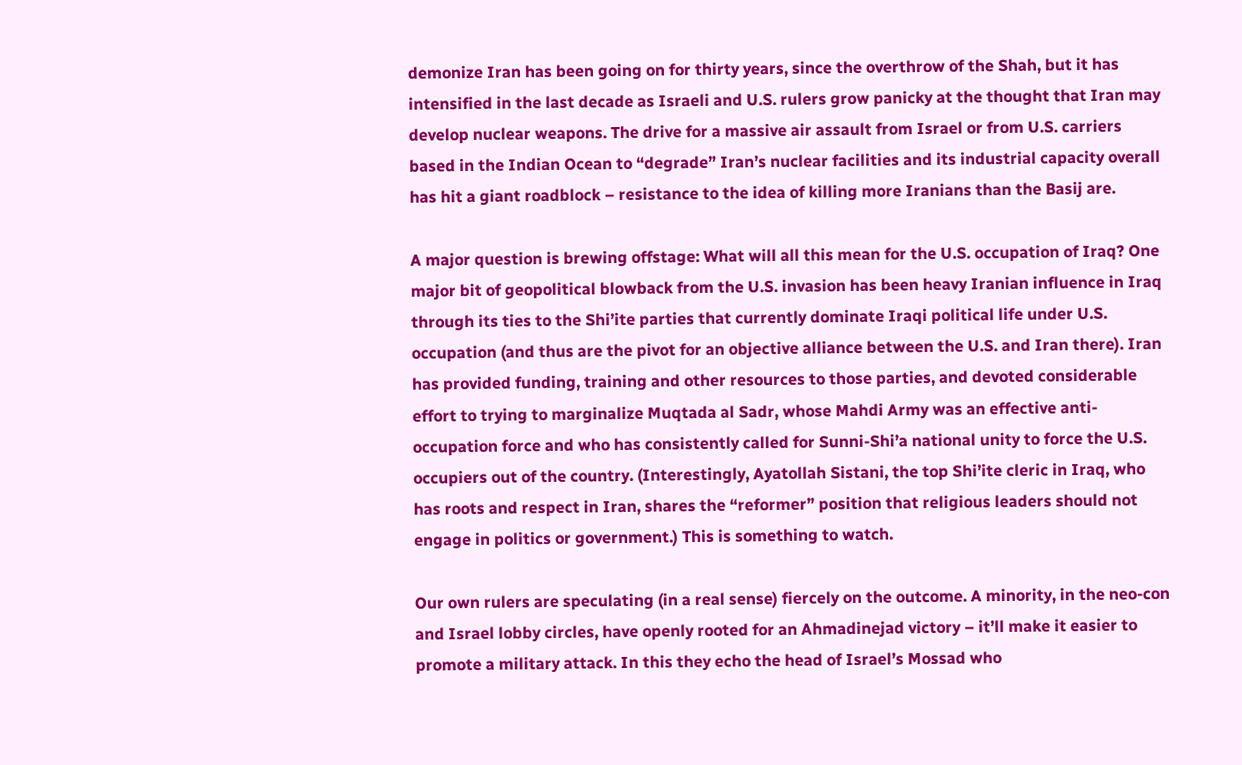demonize Iran has been going on for thirty years, since the overthrow of the Shah, but it has intensified in the last decade as Israeli and U.S. rulers grow panicky at the thought that Iran may develop nuclear weapons. The drive for a massive air assault from Israel or from U.S. carriers based in the Indian Ocean to “degrade” Iran’s nuclear facilities and its industrial capacity overall has hit a giant roadblock – resistance to the idea of killing more Iranians than the Basij are.

A major question is brewing offstage: What will all this mean for the U.S. occupation of Iraq? One major bit of geopolitical blowback from the U.S. invasion has been heavy Iranian influence in Iraq through its ties to the Shi’ite parties that currently dominate Iraqi political life under U.S. occupation (and thus are the pivot for an objective alliance between the U.S. and Iran there). Iran has provided funding, training and other resources to those parties, and devoted considerable effort to trying to marginalize Muqtada al Sadr, whose Mahdi Army was an effective anti-occupation force and who has consistently called for Sunni-Shi’a national unity to force the U.S. occupiers out of the country. (Interestingly, Ayatollah Sistani, the top Shi’ite cleric in Iraq, who has roots and respect in Iran, shares the “reformer” position that religious leaders should not engage in politics or government.) This is something to watch.

Our own rulers are speculating (in a real sense) fiercely on the outcome. A minority, in the neo-con and Israel lobby circles, have openly rooted for an Ahmadinejad victory – it’ll make it easier to promote a military attack. In this they echo the head of Israel’s Mossad who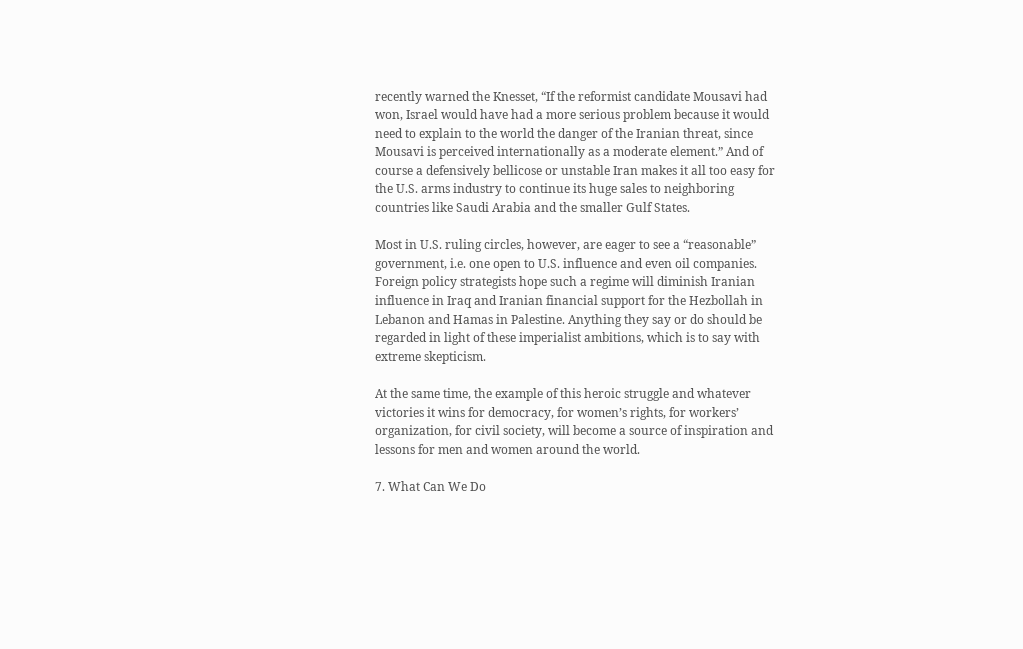recently warned the Knesset, “If the reformist candidate Mousavi had won, Israel would have had a more serious problem because it would need to explain to the world the danger of the Iranian threat, since Mousavi is perceived internationally as a moderate element.” And of course a defensively bellicose or unstable Iran makes it all too easy for the U.S. arms industry to continue its huge sales to neighboring countries like Saudi Arabia and the smaller Gulf States.

Most in U.S. ruling circles, however, are eager to see a “reasonable” government, i.e. one open to U.S. influence and even oil companies. Foreign policy strategists hope such a regime will diminish Iranian influence in Iraq and Iranian financial support for the Hezbollah in Lebanon and Hamas in Palestine. Anything they say or do should be regarded in light of these imperialist ambitions, which is to say with extreme skepticism.

At the same time, the example of this heroic struggle and whatever victories it wins for democracy, for women’s rights, for workers’ organization, for civil society, will become a source of inspiration and lessons for men and women around the world.

7. What Can We Do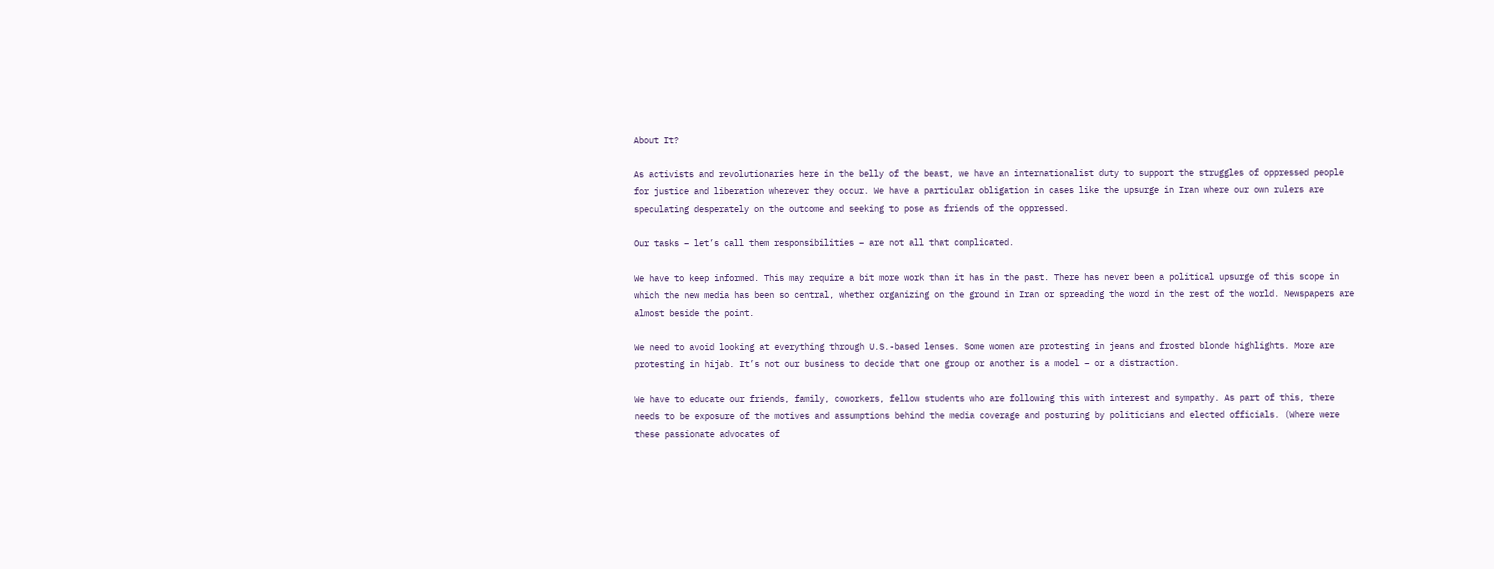About It?

As activists and revolutionaries here in the belly of the beast, we have an internationalist duty to support the struggles of oppressed people for justice and liberation wherever they occur. We have a particular obligation in cases like the upsurge in Iran where our own rulers are speculating desperately on the outcome and seeking to pose as friends of the oppressed.

Our tasks – let’s call them responsibilities – are not all that complicated.

We have to keep informed. This may require a bit more work than it has in the past. There has never been a political upsurge of this scope in which the new media has been so central, whether organizing on the ground in Iran or spreading the word in the rest of the world. Newspapers are almost beside the point.

We need to avoid looking at everything through U.S.-based lenses. Some women are protesting in jeans and frosted blonde highlights. More are protesting in hijab. It’s not our business to decide that one group or another is a model – or a distraction.

We have to educate our friends, family, coworkers, fellow students who are following this with interest and sympathy. As part of this, there needs to be exposure of the motives and assumptions behind the media coverage and posturing by politicians and elected officials. (Where were these passionate advocates of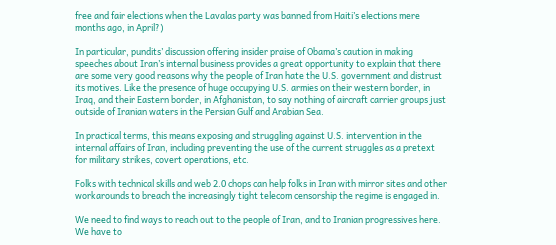free and fair elections when the Lavalas party was banned from Haiti’s elections mere months ago, in April?)

In particular, pundits’ discussion offering insider praise of Obama’s caution in making speeches about Iran’s internal business provides a great opportunity to explain that there are some very good reasons why the people of Iran hate the U.S. government and distrust its motives. Like the presence of huge occupying U.S. armies on their western border, in Iraq, and their Eastern border, in Afghanistan, to say nothing of aircraft carrier groups just outside of Iranian waters in the Persian Gulf and Arabian Sea.

In practical terms, this means exposing and struggling against U.S. intervention in the internal affairs of Iran, including preventing the use of the current struggles as a pretext for military strikes, covert operations, etc.

Folks with technical skills and web 2.0 chops can help folks in Iran with mirror sites and other workarounds to breach the increasingly tight telecom censorship the regime is engaged in.

We need to find ways to reach out to the people of Iran, and to Iranian progressives here. We have to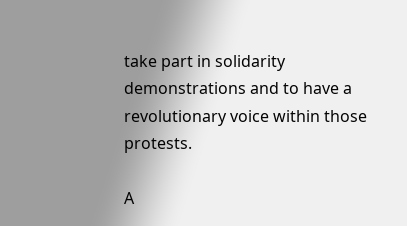take part in solidarity demonstrations and to have a revolutionary voice within those protests.

A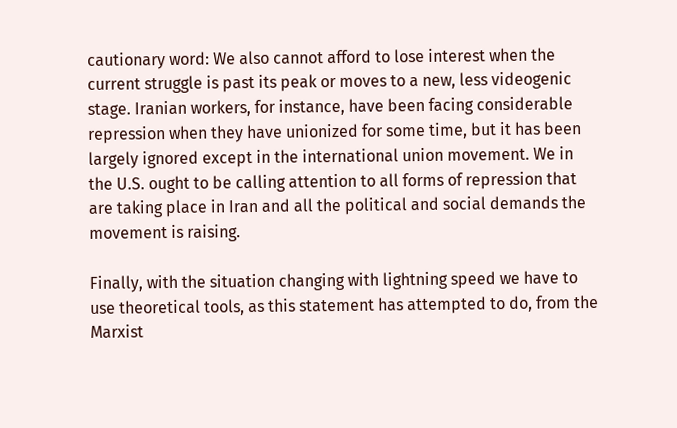cautionary word: We also cannot afford to lose interest when the current struggle is past its peak or moves to a new, less videogenic stage. Iranian workers, for instance, have been facing considerable repression when they have unionized for some time, but it has been largely ignored except in the international union movement. We in the U.S. ought to be calling attention to all forms of repression that are taking place in Iran and all the political and social demands the movement is raising.

Finally, with the situation changing with lightning speed we have to use theoretical tools, as this statement has attempted to do, from the Marxist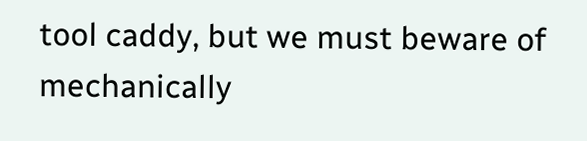tool caddy, but we must beware of mechanically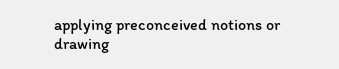applying preconceived notions or drawing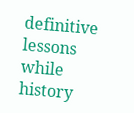definitive lessons while history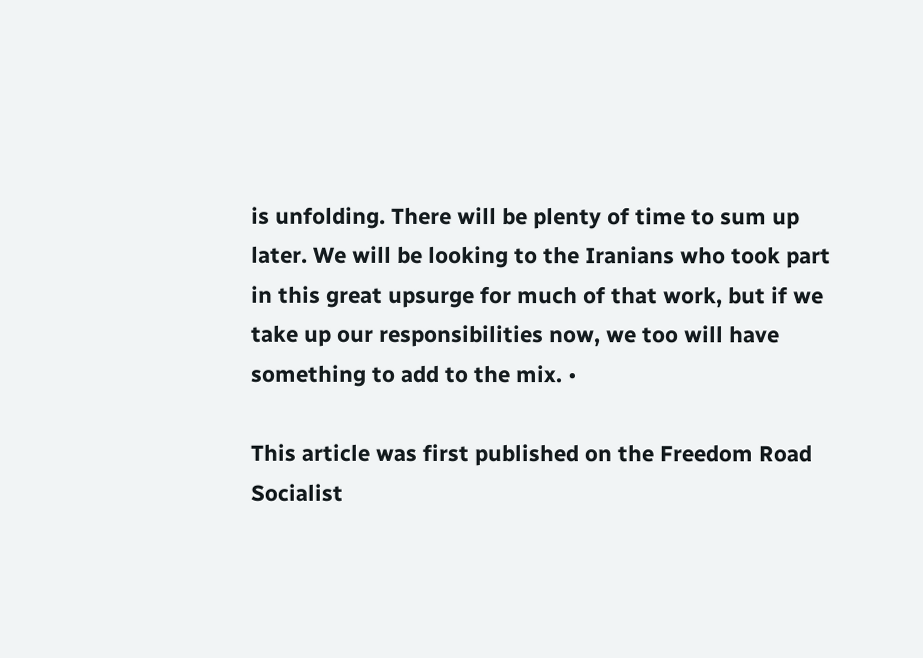is unfolding. There will be plenty of time to sum up later. We will be looking to the Iranians who took part in this great upsurge for much of that work, but if we take up our responsibilities now, we too will have something to add to the mix. •

This article was first published on the Freedom Road Socialist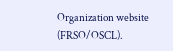Organization website (FRSO/OSCL).